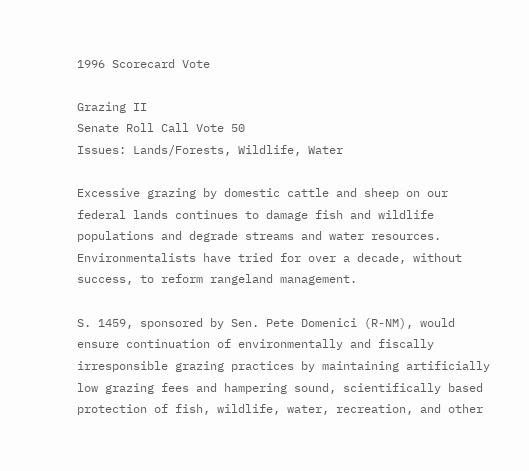1996 Scorecard Vote

Grazing II
Senate Roll Call Vote 50
Issues: Lands/Forests, Wildlife, Water

Excessive grazing by domestic cattle and sheep on our federal lands continues to damage fish and wildlife populations and degrade streams and water resources. Environmentalists have tried for over a decade, without success, to reform rangeland management.

S. 1459, sponsored by Sen. Pete Domenici (R-NM), would ensure continuation of environmentally and fiscally irresponsible grazing practices by maintaining artificially low grazing fees and hampering sound, scientifically based protection of fish, wildlife, water, recreation, and other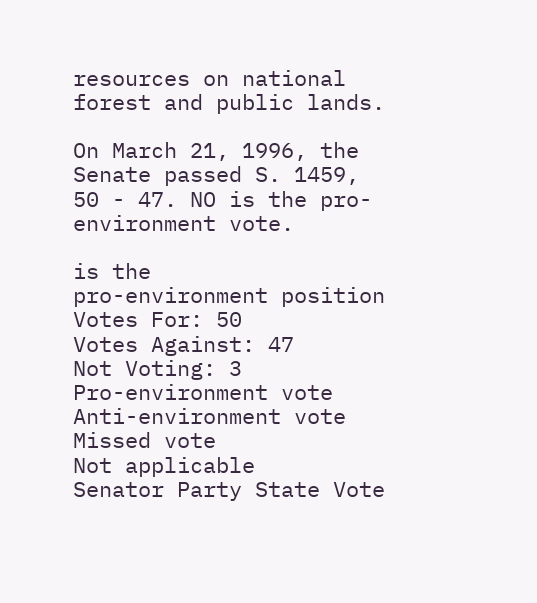resources on national forest and public lands.

On March 21, 1996, the Senate passed S. 1459, 50 - 47. NO is the pro-environment vote.

is the
pro-environment position
Votes For: 50
Votes Against: 47
Not Voting: 3
Pro-environment vote
Anti-environment vote
Missed vote
Not applicable
Senator Party State Vote